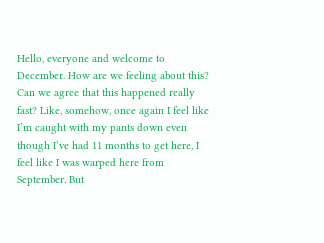Hello, everyone and welcome to December. How are we feeling about this? Can we agree that this happened really fast? Like, somehow, once again I feel like I’m caught with my pants down even though I’ve had 11 months to get here, I feel like I was warped here from September. But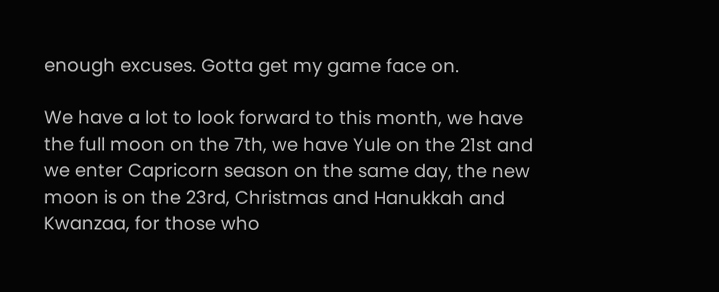enough excuses. Gotta get my game face on.

We have a lot to look forward to this month, we have the full moon on the 7th, we have Yule on the 21st and we enter Capricorn season on the same day, the new moon is on the 23rd, Christmas and Hanukkah and Kwanzaa, for those who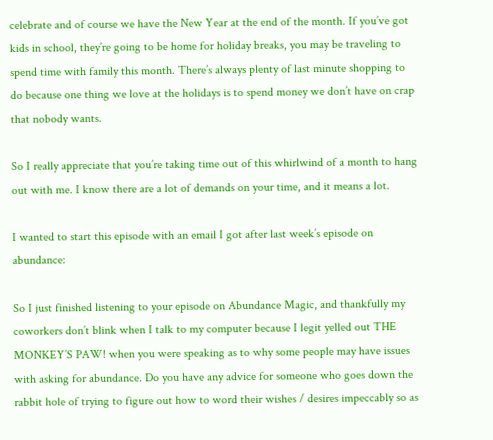celebrate and of course we have the New Year at the end of the month. If you’ve got kids in school, they’re going to be home for holiday breaks, you may be traveling to spend time with family this month. There’s always plenty of last minute shopping to do because one thing we love at the holidays is to spend money we don’t have on crap that nobody wants.

So I really appreciate that you’re taking time out of this whirlwind of a month to hang out with me. I know there are a lot of demands on your time, and it means a lot.

I wanted to start this episode with an email I got after last week’s episode on abundance:

So I just finished listening to your episode on Abundance Magic, and thankfully my coworkers don’t blink when I talk to my computer because I legit yelled out THE MONKEY’S PAW! when you were speaking as to why some people may have issues with asking for abundance. Do you have any advice for someone who goes down the rabbit hole of trying to figure out how to word their wishes / desires impeccably so as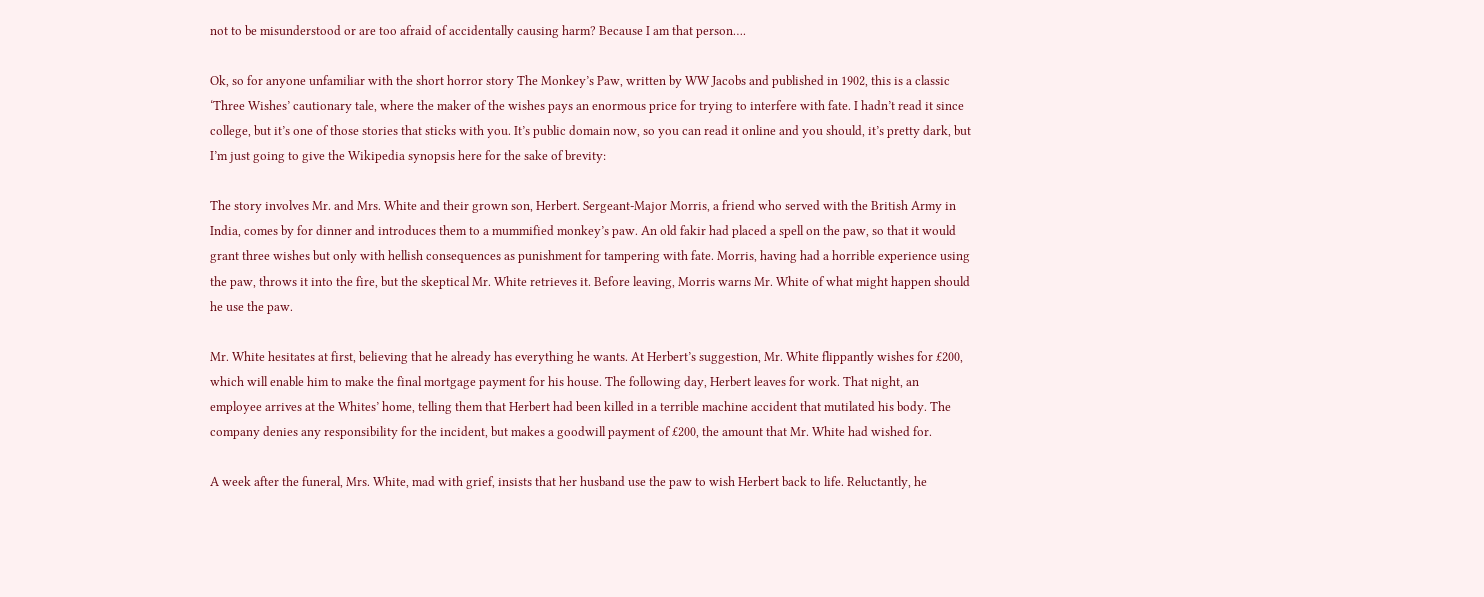not to be misunderstood or are too afraid of accidentally causing harm? Because I am that person….

Ok, so for anyone unfamiliar with the short horror story The Monkey’s Paw, written by WW Jacobs and published in 1902, this is a classic ‘Three Wishes’ cautionary tale, where the maker of the wishes pays an enormous price for trying to interfere with fate. I hadn’t read it since college, but it’s one of those stories that sticks with you. It’s public domain now, so you can read it online and you should, it’s pretty dark, but I’m just going to give the Wikipedia synopsis here for the sake of brevity:

The story involves Mr. and Mrs. White and their grown son, Herbert. Sergeant-Major Morris, a friend who served with the British Army in India, comes by for dinner and introduces them to a mummified monkey’s paw. An old fakir had placed a spell on the paw, so that it would grant three wishes but only with hellish consequences as punishment for tampering with fate. Morris, having had a horrible experience using the paw, throws it into the fire, but the skeptical Mr. White retrieves it. Before leaving, Morris warns Mr. White of what might happen should he use the paw.

Mr. White hesitates at first, believing that he already has everything he wants. At Herbert’s suggestion, Mr. White flippantly wishes for £200, which will enable him to make the final mortgage payment for his house. The following day, Herbert leaves for work. That night, an employee arrives at the Whites’ home, telling them that Herbert had been killed in a terrible machine accident that mutilated his body. The company denies any responsibility for the incident, but makes a goodwill payment of £200, the amount that Mr. White had wished for.

A week after the funeral, Mrs. White, mad with grief, insists that her husband use the paw to wish Herbert back to life. Reluctantly, he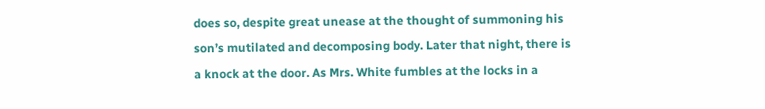does so, despite great unease at the thought of summoning his son’s mutilated and decomposing body. Later that night, there is a knock at the door. As Mrs. White fumbles at the locks in a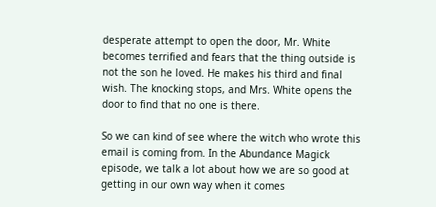desperate attempt to open the door, Mr. White becomes terrified and fears that the thing outside is not the son he loved. He makes his third and final wish. The knocking stops, and Mrs. White opens the door to find that no one is there.

So we can kind of see where the witch who wrote this email is coming from. In the Abundance Magick episode, we talk a lot about how we are so good at getting in our own way when it comes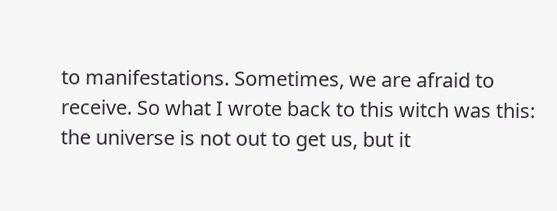to manifestations. Sometimes, we are afraid to receive. So what I wrote back to this witch was this: the universe is not out to get us, but it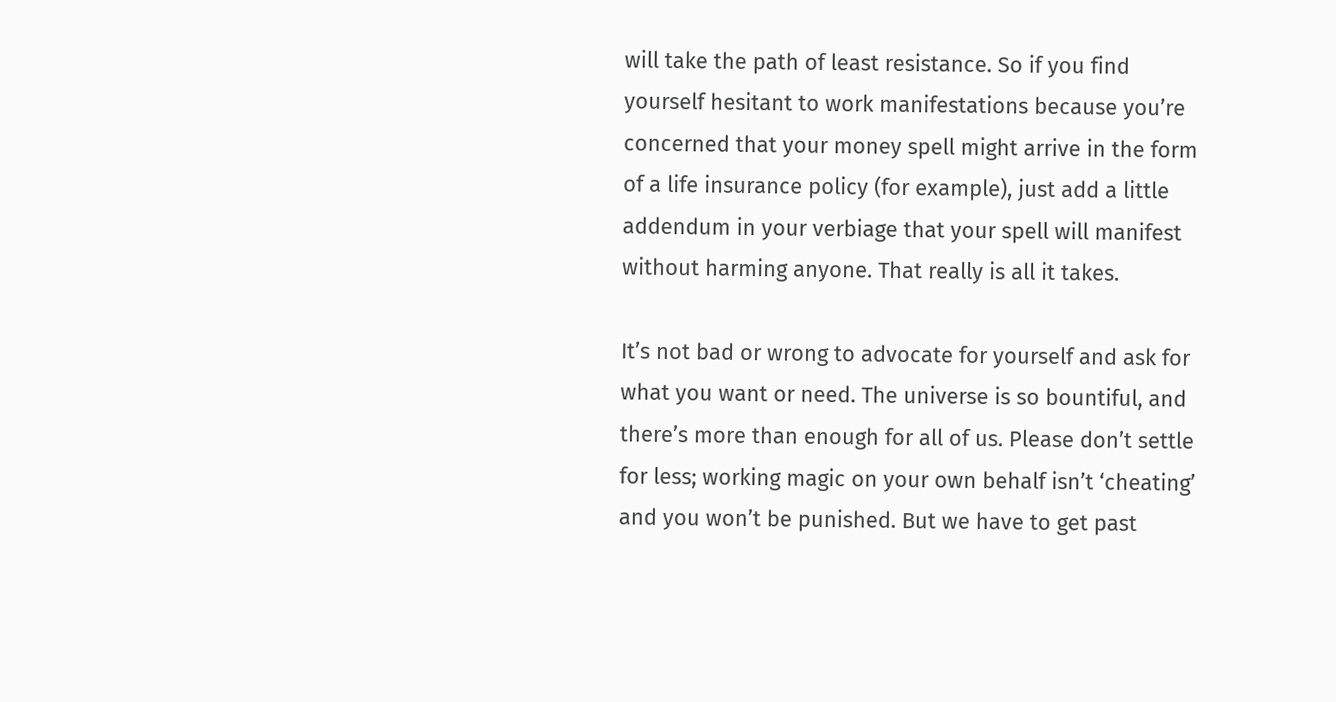will take the path of least resistance. So if you find yourself hesitant to work manifestations because you’re concerned that your money spell might arrive in the form of a life insurance policy (for example), just add a little addendum in your verbiage that your spell will manifest without harming anyone. That really is all it takes.

It’s not bad or wrong to advocate for yourself and ask for what you want or need. The universe is so bountiful, and there’s more than enough for all of us. Please don’t settle for less; working magic on your own behalf isn’t ‘cheating’ and you won’t be punished. But we have to get past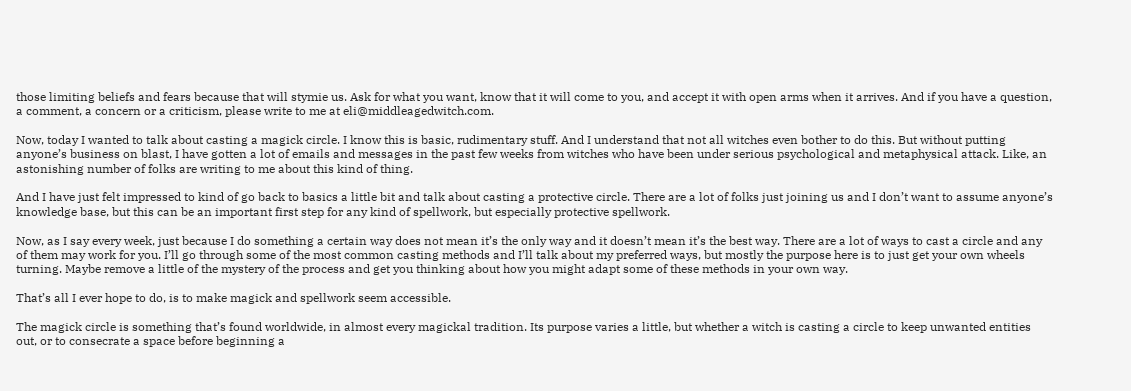those limiting beliefs and fears because that will stymie us. Ask for what you want, know that it will come to you, and accept it with open arms when it arrives. And if you have a question, a comment, a concern or a criticism, please write to me at eli@middleagedwitch.com.

Now, today I wanted to talk about casting a magick circle. I know this is basic, rudimentary stuff. And I understand that not all witches even bother to do this. But without putting anyone’s business on blast, I have gotten a lot of emails and messages in the past few weeks from witches who have been under serious psychological and metaphysical attack. Like, an astonishing number of folks are writing to me about this kind of thing.

And I have just felt impressed to kind of go back to basics a little bit and talk about casting a protective circle. There are a lot of folks just joining us and I don’t want to assume anyone’s knowledge base, but this can be an important first step for any kind of spellwork, but especially protective spellwork.

Now, as I say every week, just because I do something a certain way does not mean it’s the only way and it doesn’t mean it’s the best way. There are a lot of ways to cast a circle and any of them may work for you. I’ll go through some of the most common casting methods and I’ll talk about my preferred ways, but mostly the purpose here is to just get your own wheels turning. Maybe remove a little of the mystery of the process and get you thinking about how you might adapt some of these methods in your own way.

That’s all I ever hope to do, is to make magick and spellwork seem accessible.

The magick circle is something that’s found worldwide, in almost every magickal tradition. Its purpose varies a little, but whether a witch is casting a circle to keep unwanted entities out, or to consecrate a space before beginning a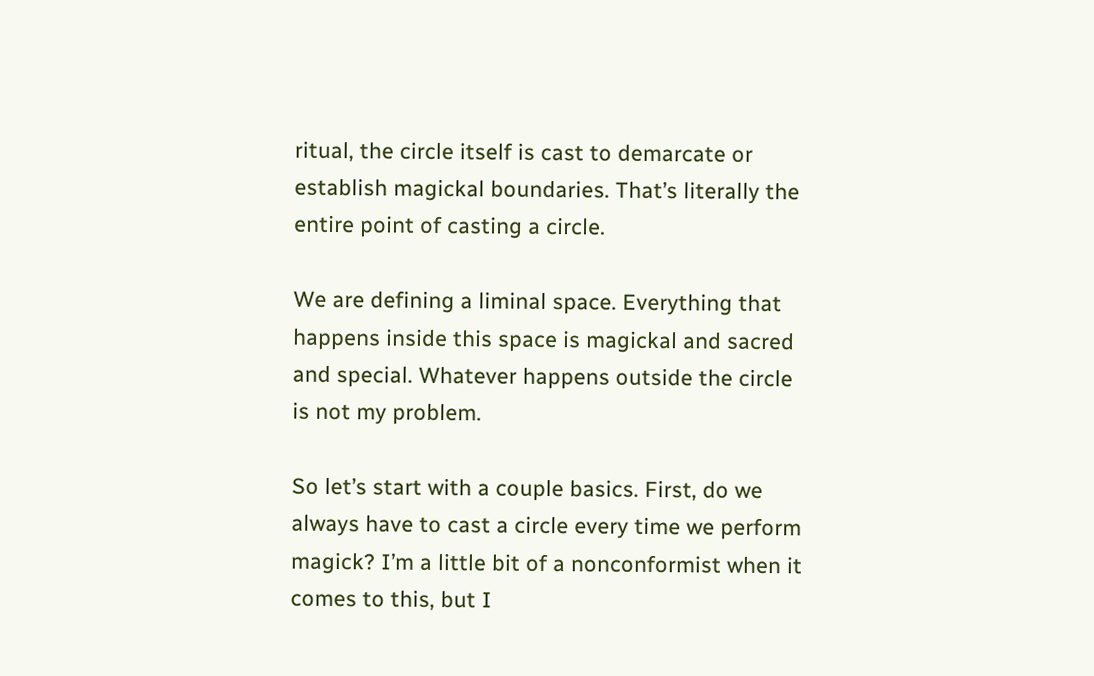ritual, the circle itself is cast to demarcate or establish magickal boundaries. That’s literally the entire point of casting a circle.

We are defining a liminal space. Everything that happens inside this space is magickal and sacred and special. Whatever happens outside the circle is not my problem.

So let’s start with a couple basics. First, do we always have to cast a circle every time we perform magick? I’m a little bit of a nonconformist when it comes to this, but I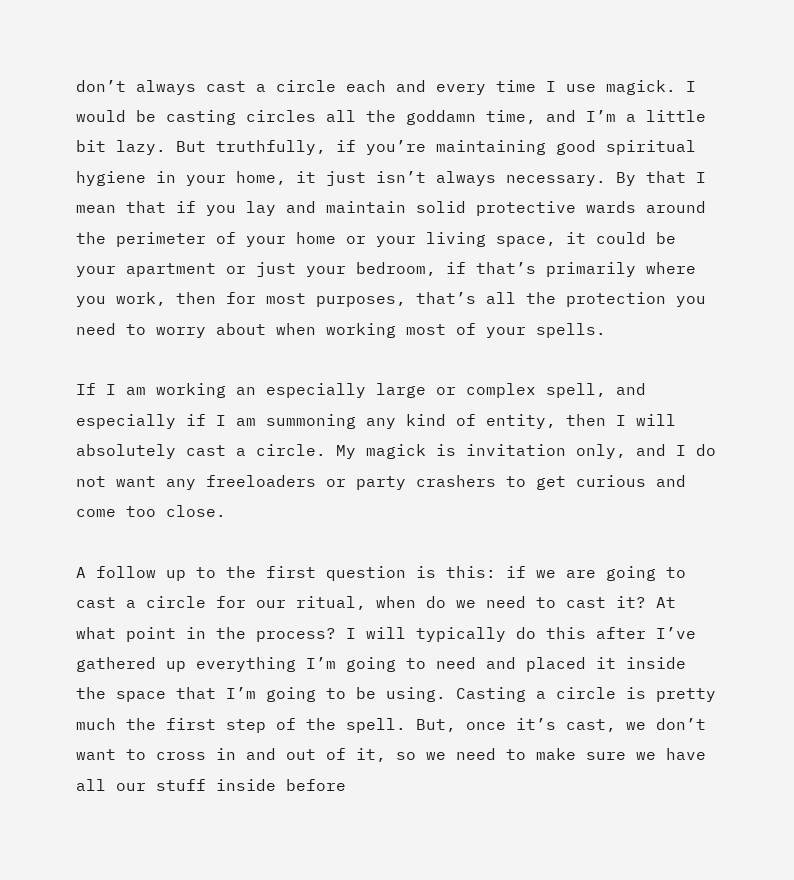don’t always cast a circle each and every time I use magick. I would be casting circles all the goddamn time, and I’m a little bit lazy. But truthfully, if you’re maintaining good spiritual hygiene in your home, it just isn’t always necessary. By that I mean that if you lay and maintain solid protective wards around the perimeter of your home or your living space, it could be your apartment or just your bedroom, if that’s primarily where you work, then for most purposes, that’s all the protection you need to worry about when working most of your spells.

If I am working an especially large or complex spell, and especially if I am summoning any kind of entity, then I will absolutely cast a circle. My magick is invitation only, and I do not want any freeloaders or party crashers to get curious and come too close.

A follow up to the first question is this: if we are going to cast a circle for our ritual, when do we need to cast it? At what point in the process? I will typically do this after I’ve gathered up everything I’m going to need and placed it inside the space that I’m going to be using. Casting a circle is pretty much the first step of the spell. But, once it’s cast, we don’t want to cross in and out of it, so we need to make sure we have all our stuff inside before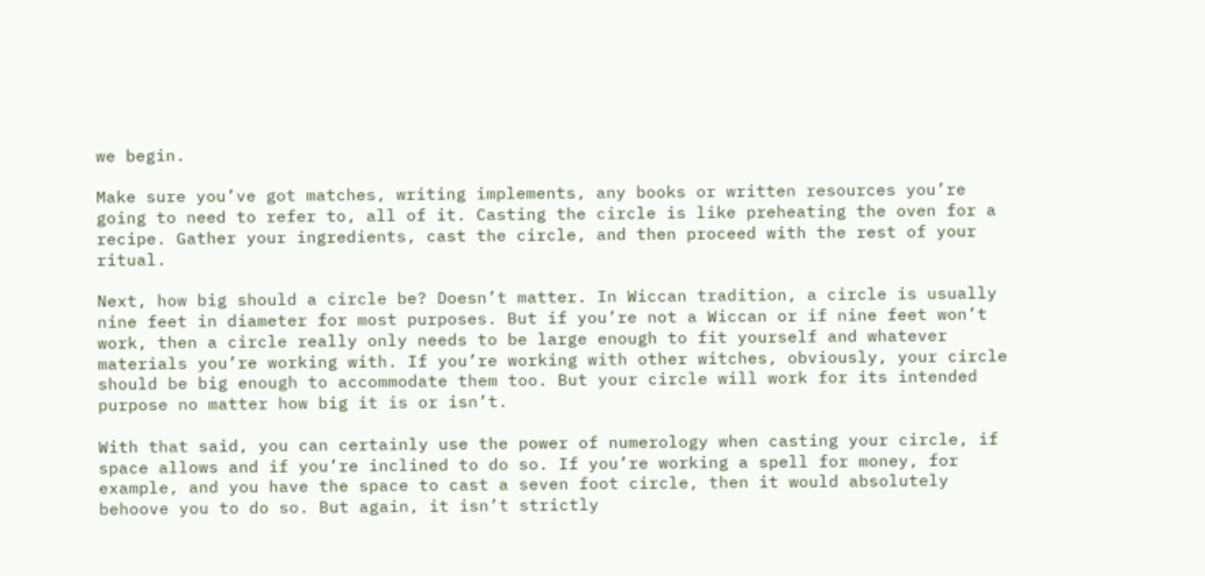we begin.

Make sure you’ve got matches, writing implements, any books or written resources you’re going to need to refer to, all of it. Casting the circle is like preheating the oven for a recipe. Gather your ingredients, cast the circle, and then proceed with the rest of your ritual.

Next, how big should a circle be? Doesn’t matter. In Wiccan tradition, a circle is usually nine feet in diameter for most purposes. But if you’re not a Wiccan or if nine feet won’t work, then a circle really only needs to be large enough to fit yourself and whatever materials you’re working with. If you’re working with other witches, obviously, your circle should be big enough to accommodate them too. But your circle will work for its intended purpose no matter how big it is or isn’t.

With that said, you can certainly use the power of numerology when casting your circle, if space allows and if you’re inclined to do so. If you’re working a spell for money, for example, and you have the space to cast a seven foot circle, then it would absolutely behoove you to do so. But again, it isn’t strictly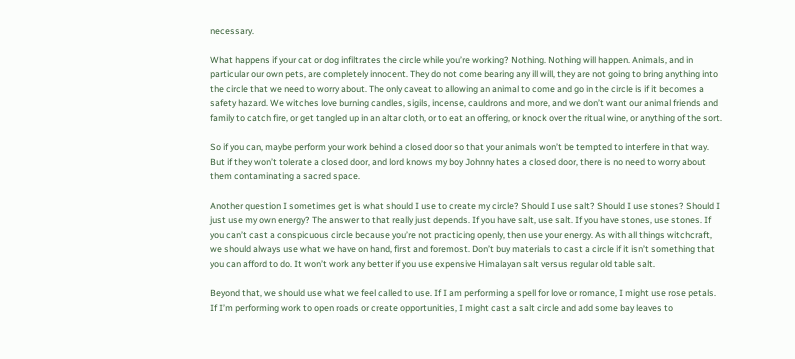necessary.

What happens if your cat or dog infiltrates the circle while you’re working? Nothing. Nothing will happen. Animals, and in particular our own pets, are completely innocent. They do not come bearing any ill will, they are not going to bring anything into the circle that we need to worry about. The only caveat to allowing an animal to come and go in the circle is if it becomes a safety hazard. We witches love burning candles, sigils, incense, cauldrons and more, and we don’t want our animal friends and family to catch fire, or get tangled up in an altar cloth, or to eat an offering, or knock over the ritual wine, or anything of the sort.

So if you can, maybe perform your work behind a closed door so that your animals won’t be tempted to interfere in that way. But if they won’t tolerate a closed door, and lord knows my boy Johnny hates a closed door, there is no need to worry about them contaminating a sacred space.

Another question I sometimes get is what should I use to create my circle? Should I use salt? Should I use stones? Should I just use my own energy? The answer to that really just depends. If you have salt, use salt. If you have stones, use stones. If you can’t cast a conspicuous circle because you’re not practicing openly, then use your energy. As with all things witchcraft, we should always use what we have on hand, first and foremost. Don’t buy materials to cast a circle if it isn’t something that you can afford to do. It won’t work any better if you use expensive Himalayan salt versus regular old table salt.

Beyond that, we should use what we feel called to use. If I am performing a spell for love or romance, I might use rose petals. If I’m performing work to open roads or create opportunities, I might cast a salt circle and add some bay leaves to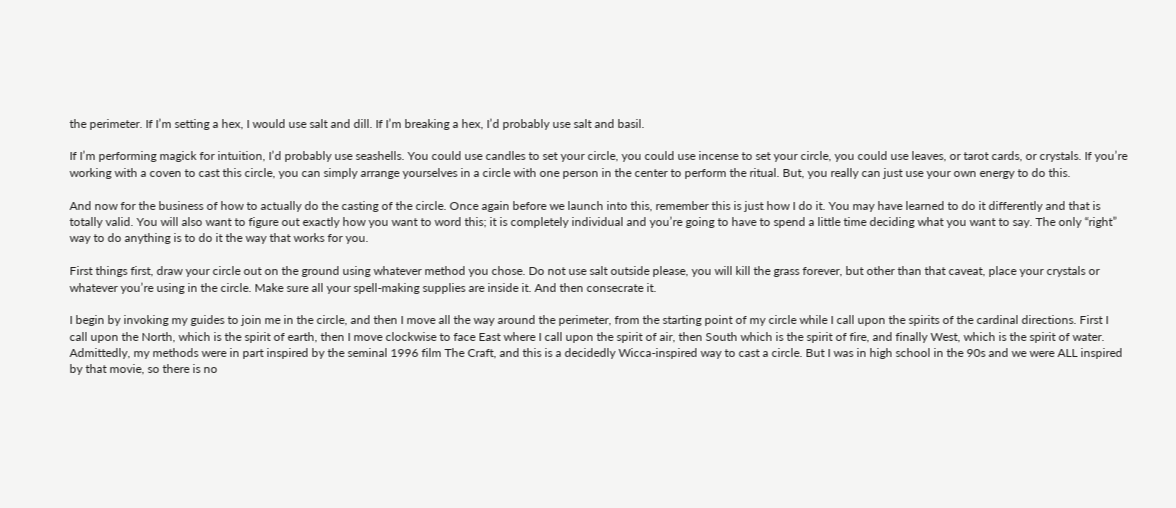the perimeter. If I’m setting a hex, I would use salt and dill. If I’m breaking a hex, I’d probably use salt and basil.

If I’m performing magick for intuition, I’d probably use seashells. You could use candles to set your circle, you could use incense to set your circle, you could use leaves, or tarot cards, or crystals. If you’re working with a coven to cast this circle, you can simply arrange yourselves in a circle with one person in the center to perform the ritual. But, you really can just use your own energy to do this.

And now for the business of how to actually do the casting of the circle. Once again before we launch into this, remember this is just how I do it. You may have learned to do it differently and that is totally valid. You will also want to figure out exactly how you want to word this; it is completely individual and you’re going to have to spend a little time deciding what you want to say. The only “right” way to do anything is to do it the way that works for you.

First things first, draw your circle out on the ground using whatever method you chose. Do not use salt outside please, you will kill the grass forever, but other than that caveat, place your crystals or whatever you’re using in the circle. Make sure all your spell-making supplies are inside it. And then consecrate it.

I begin by invoking my guides to join me in the circle, and then I move all the way around the perimeter, from the starting point of my circle while I call upon the spirits of the cardinal directions. First I call upon the North, which is the spirit of earth, then I move clockwise to face East where I call upon the spirit of air, then South which is the spirit of fire, and finally West, which is the spirit of water. Admittedly, my methods were in part inspired by the seminal 1996 film The Craft, and this is a decidedly Wicca-inspired way to cast a circle. But I was in high school in the 90s and we were ALL inspired by that movie, so there is no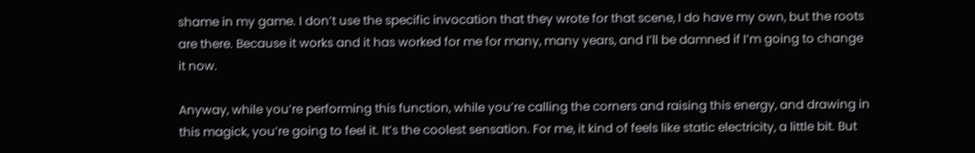shame in my game. I don’t use the specific invocation that they wrote for that scene, I do have my own, but the roots are there. Because it works and it has worked for me for many, many years, and I’ll be damned if I’m going to change it now.

Anyway, while you’re performing this function, while you’re calling the corners and raising this energy, and drawing in this magick, you’re going to feel it. It’s the coolest sensation. For me, it kind of feels like static electricity, a little bit. But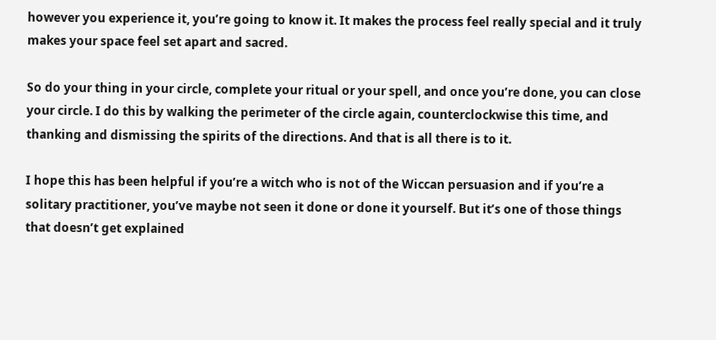however you experience it, you’re going to know it. It makes the process feel really special and it truly makes your space feel set apart and sacred.

So do your thing in your circle, complete your ritual or your spell, and once you’re done, you can close your circle. I do this by walking the perimeter of the circle again, counterclockwise this time, and thanking and dismissing the spirits of the directions. And that is all there is to it.

I hope this has been helpful if you’re a witch who is not of the Wiccan persuasion and if you’re a solitary practitioner, you’ve maybe not seen it done or done it yourself. But it’s one of those things that doesn’t get explained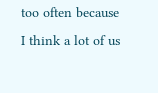too often because I think a lot of us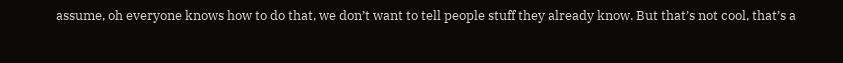assume, oh everyone knows how to do that, we don’t want to tell people stuff they already know. But that’s not cool, that’s a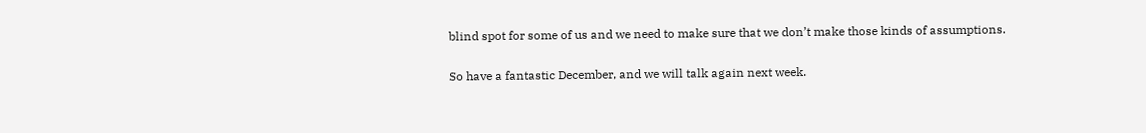blind spot for some of us and we need to make sure that we don’t make those kinds of assumptions.

So have a fantastic December, and we will talk again next week.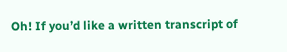Oh! If you’d like a written transcript of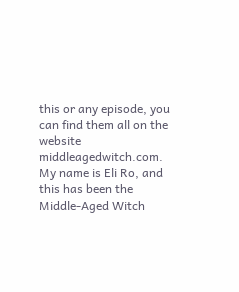this or any episode, you can find them all on the website middleagedwitch.com. My name is Eli Ro, and this has been the Middle-Aged Witch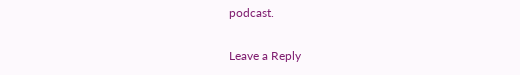podcast.

Leave a Reply